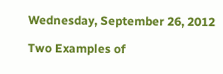Wednesday, September 26, 2012

Two Examples of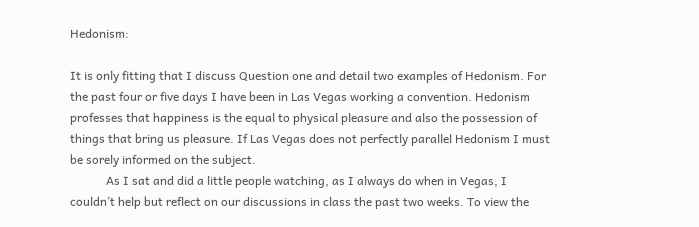Hedonism:

It is only fitting that I discuss Question one and detail two examples of Hedonism. For the past four or five days I have been in Las Vegas working a convention. Hedonism professes that happiness is the equal to physical pleasure and also the possession of things that bring us pleasure. If Las Vegas does not perfectly parallel Hedonism I must be sorely informed on the subject.
            As I sat and did a little people watching, as I always do when in Vegas, I couldn’t help but reflect on our discussions in class the past two weeks. To view the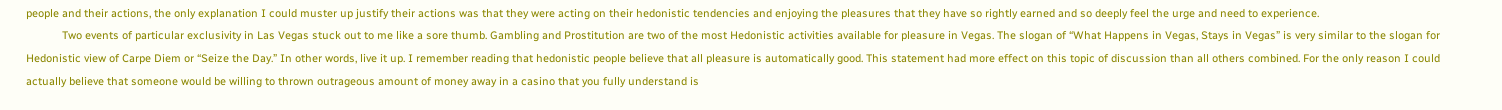people and their actions, the only explanation I could muster up justify their actions was that they were acting on their hedonistic tendencies and enjoying the pleasures that they have so rightly earned and so deeply feel the urge and need to experience.
            Two events of particular exclusivity in Las Vegas stuck out to me like a sore thumb. Gambling and Prostitution are two of the most Hedonistic activities available for pleasure in Vegas. The slogan of “What Happens in Vegas, Stays in Vegas” is very similar to the slogan for Hedonistic view of Carpe Diem or “Seize the Day.” In other words, live it up. I remember reading that hedonistic people believe that all pleasure is automatically good. This statement had more effect on this topic of discussion than all others combined. For the only reason I could actually believe that someone would be willing to thrown outrageous amount of money away in a casino that you fully understand is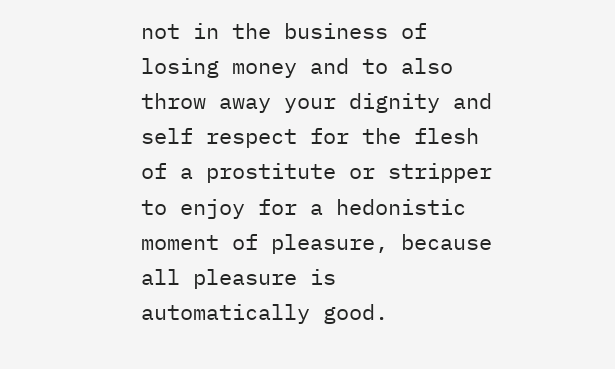not in the business of losing money and to also throw away your dignity and self respect for the flesh of a prostitute or stripper to enjoy for a hedonistic moment of pleasure, because all pleasure is automatically good.